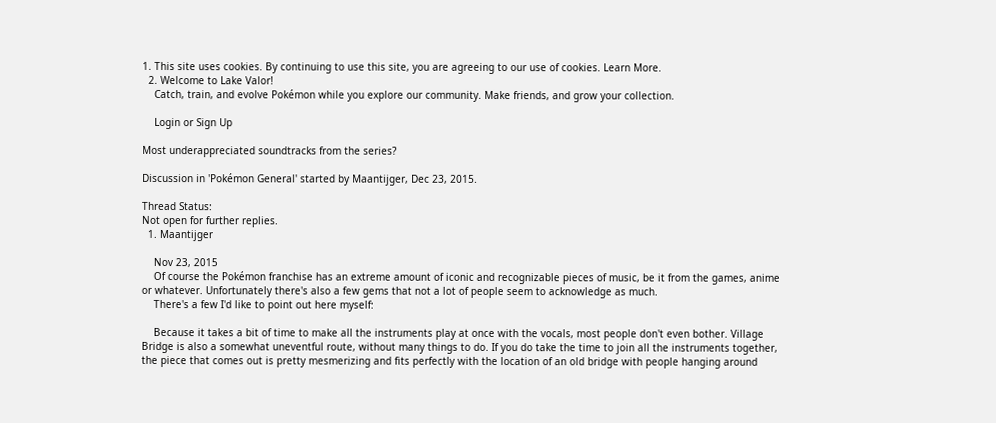1. This site uses cookies. By continuing to use this site, you are agreeing to our use of cookies. Learn More.
  2. Welcome to Lake Valor!
    Catch, train, and evolve Pokémon while you explore our community. Make friends, and grow your collection.

    Login or Sign Up

Most underappreciated soundtracks from the series?

Discussion in 'Pokémon General' started by Maantijger, Dec 23, 2015.

Thread Status:
Not open for further replies.
  1. Maantijger

    Nov 23, 2015
    Of course the Pokémon franchise has an extreme amount of iconic and recognizable pieces of music, be it from the games, anime or whatever. Unfortunately there's also a few gems that not a lot of people seem to acknowledge as much.
    There's a few I'd like to point out here myself:

    Because it takes a bit of time to make all the instruments play at once with the vocals, most people don't even bother. Village Bridge is also a somewhat uneventful route, without many things to do. If you do take the time to join all the instruments together, the piece that comes out is pretty mesmerizing and fits perfectly with the location of an old bridge with people hanging around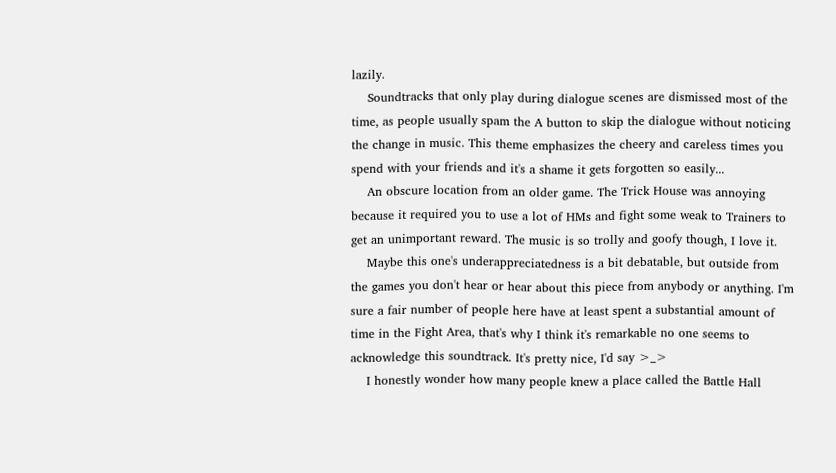lazily.
    Soundtracks that only play during dialogue scenes are dismissed most of the time, as people usually spam the A button to skip the dialogue without noticing the change in music. This theme emphasizes the cheery and careless times you spend with your friends and it's a shame it gets forgotten so easily...
    An obscure location from an older game. The Trick House was annoying because it required you to use a lot of HMs and fight some weak to Trainers to get an unimportant reward. The music is so trolly and goofy though, I love it.
    Maybe this one's underappreciatedness is a bit debatable, but outside from the games you don't hear or hear about this piece from anybody or anything. I'm sure a fair number of people here have at least spent a substantial amount of time in the Fight Area, that's why I think it's remarkable no one seems to acknowledge this soundtrack. It's pretty nice, I'd say >_>
    I honestly wonder how many people knew a place called the Battle Hall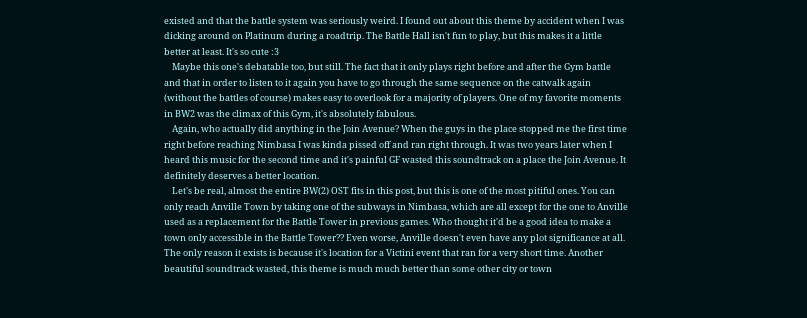existed and that the battle system was seriously weird. I found out about this theme by accident when I was dicking around on Platinum during a roadtrip. The Battle Hall isn't fun to play, but this makes it a little better at least. It's so cute :3
    Maybe this one's debatable too, but still. The fact that it only plays right before and after the Gym battle and that in order to listen to it again you have to go through the same sequence on the catwalk again (without the battles of course) makes easy to overlook for a majority of players. One of my favorite moments in BW2 was the climax of this Gym, it's absolutely fabulous.
    Again, who actually did anything in the Join Avenue? When the guys in the place stopped me the first time right before reaching Nimbasa I was kinda pissed off and ran right through. It was two years later when I heard this music for the second time and it's painful GF wasted this soundtrack on a place the Join Avenue. It definitely deserves a better location.
    Let's be real, almost the entire BW(2) OST fits in this post, but this is one of the most pitiful ones. You can only reach Anville Town by taking one of the subways in Nimbasa, which are all except for the one to Anville used as a replacement for the Battle Tower in previous games. Who thought it'd be a good idea to make a town only accessible in the Battle Tower?? Even worse, Anville doesn't even have any plot significance at all. The only reason it exists is because it's location for a Victini event that ran for a very short time. Another beautiful soundtrack wasted, this theme is much much better than some other city or town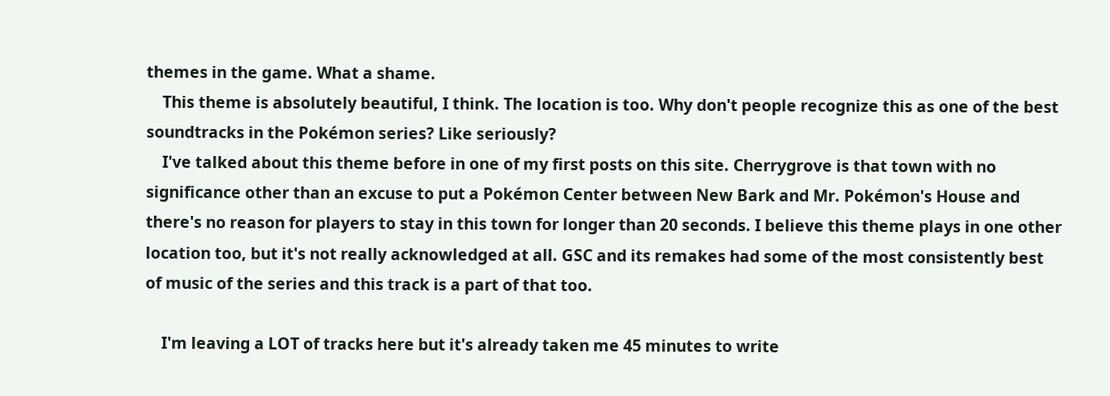themes in the game. What a shame.
    This theme is absolutely beautiful, I think. The location is too. Why don't people recognize this as one of the best soundtracks in the Pokémon series? Like seriously?
    I've talked about this theme before in one of my first posts on this site. Cherrygrove is that town with no significance other than an excuse to put a Pokémon Center between New Bark and Mr. Pokémon's House and there's no reason for players to stay in this town for longer than 20 seconds. I believe this theme plays in one other location too, but it's not really acknowledged at all. GSC and its remakes had some of the most consistently best of music of the series and this track is a part of that too.

    I'm leaving a LOT of tracks here but it's already taken me 45 minutes to write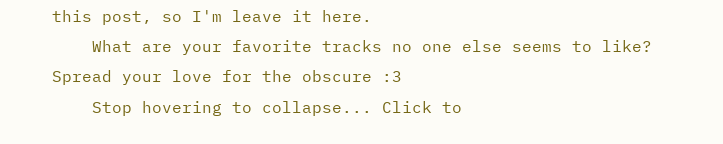this post, so I'm leave it here.
    What are your favorite tracks no one else seems to like? Spread your love for the obscure :3
    Stop hovering to collapse... Click to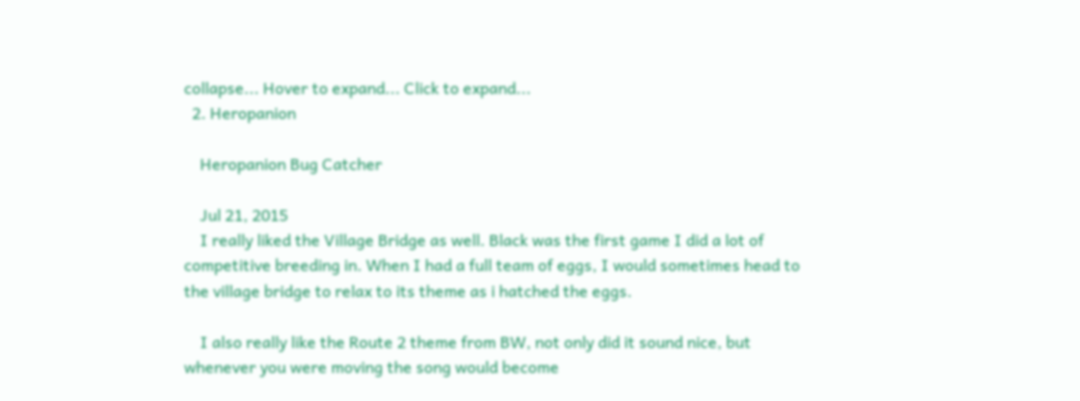collapse... Hover to expand... Click to expand...
  2. Heropanion

    Heropanion Bug Catcher

    Jul 21, 2015
    I really liked the Village Bridge as well. Black was the first game I did a lot of competitive breeding in. When I had a full team of eggs, I would sometimes head to the village bridge to relax to its theme as i hatched the eggs.

    I also really like the Route 2 theme from BW, not only did it sound nice, but whenever you were moving the song would become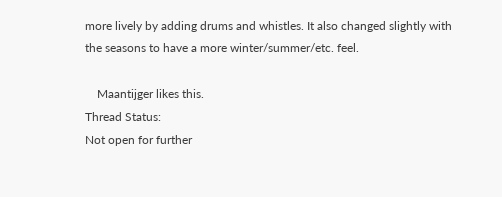more lively by adding drums and whistles. It also changed slightly with the seasons to have a more winter/summer/etc. feel.

    Maantijger likes this.
Thread Status:
Not open for further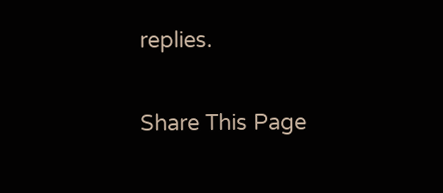replies.

Share This Page